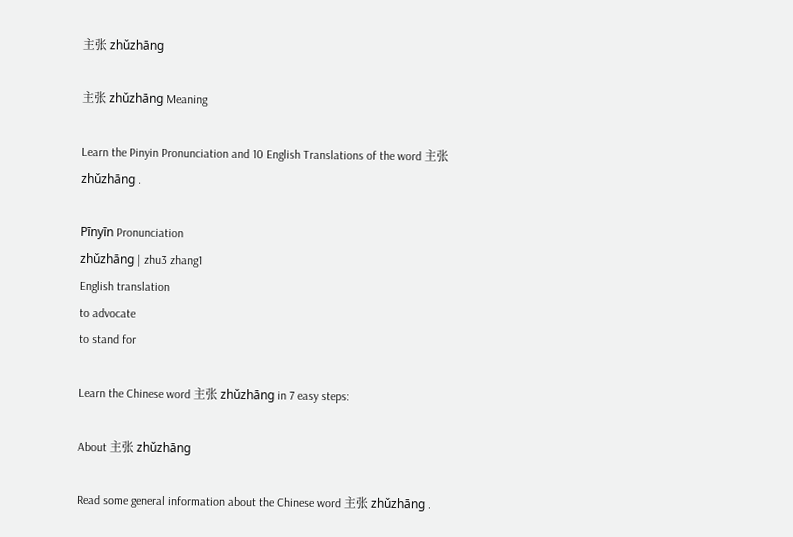主张 zhǔzhāng

主张 zhǔzhāng Meaning

Learn the Pinyin Pronunciation and 10 English Translations of the word 主张 zhǔzhāng .

Pīnyīn Pronunciation
zhǔzhāng | zhu3 zhang1
English translation
to advocate
to stand for

Learn the Chinese word 主张 zhǔzhāng in 7 easy steps:

About 主张 zhǔzhāng

Read some general information about the Chinese word 主张 zhǔzhāng .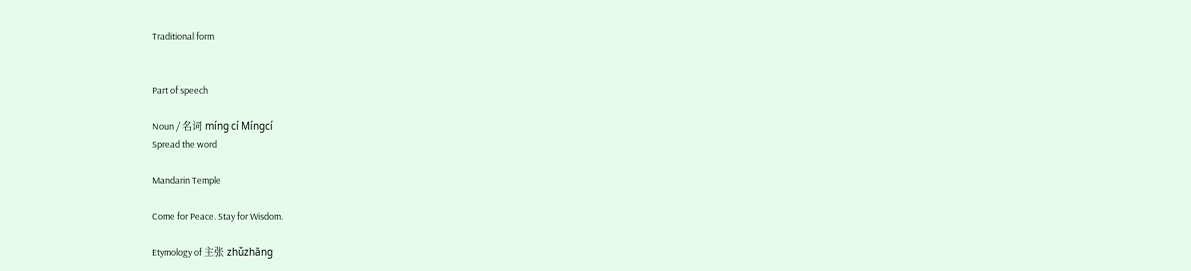Traditional form


Part of speech

Noun / 名词 míng cí Míngcí
Spread the word

Mandarin Temple

Come for Peace. Stay for Wisdom.

Etymology of 主张 zhǔzhāng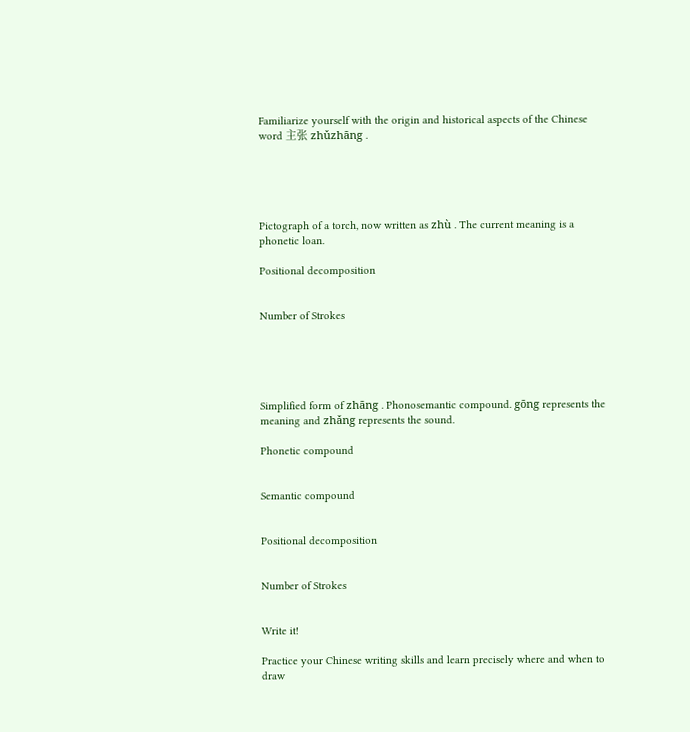Familiarize yourself with the origin and historical aspects of the Chinese word 主张 zhǔzhāng .





Pictograph of a torch, now written as zhù . The current meaning is a phonetic loan.

Positional decomposition


Number of Strokes





Simplified form of zhāng . Phonosemantic compound. gōng represents the meaning and zhǎng represents the sound.

Phonetic compound


Semantic compound


Positional decomposition


Number of Strokes


Write it!

Practice your Chinese writing skills and learn precisely where and when to draw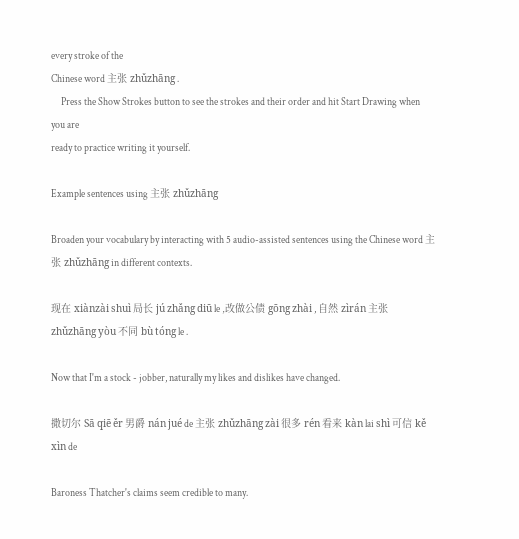every stroke of the
Chinese word 主张 zhǔzhāng .
     Press the Show Strokes button to see the strokes and their order and hit Start Drawing when you are
ready to practice writing it yourself.

Example sentences using 主张 zhǔzhāng

Broaden your vocabulary by interacting with 5 audio-assisted sentences using the Chinese word 主张 zhǔzhāng in different contexts.

现在 xiànzài shuì 局长 jú zhǎng diū le ,改做公债 gōng zhài , 自然 zìrán 主张 zhǔzhāng yòu 不同 bù tóng le .

Now that I'm a stock - jobber, naturally my likes and dislikes have changed.

撒切尔 Sā qiē ěr 男爵 nán jué de 主张 zhǔzhāng zài 很多 rén 看来 kàn lai shì 可信 kě xìn de

Baroness Thatcher's claims seem credible to many.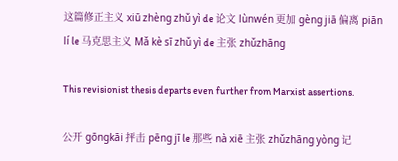这篇修正主义 xiū zhèng zhǔ yì de 论文 lùnwén 更加 gèng jiā 偏离 piān lí le 马克思主义 Mǎ kè sī zhǔ yì de 主张 zhǔzhāng

This revisionist thesis departs even further from Marxist assertions.

公开 gōngkāi 抨击 pēng jī le 那些 nà xiē 主张 zhǔzhāng yòng 记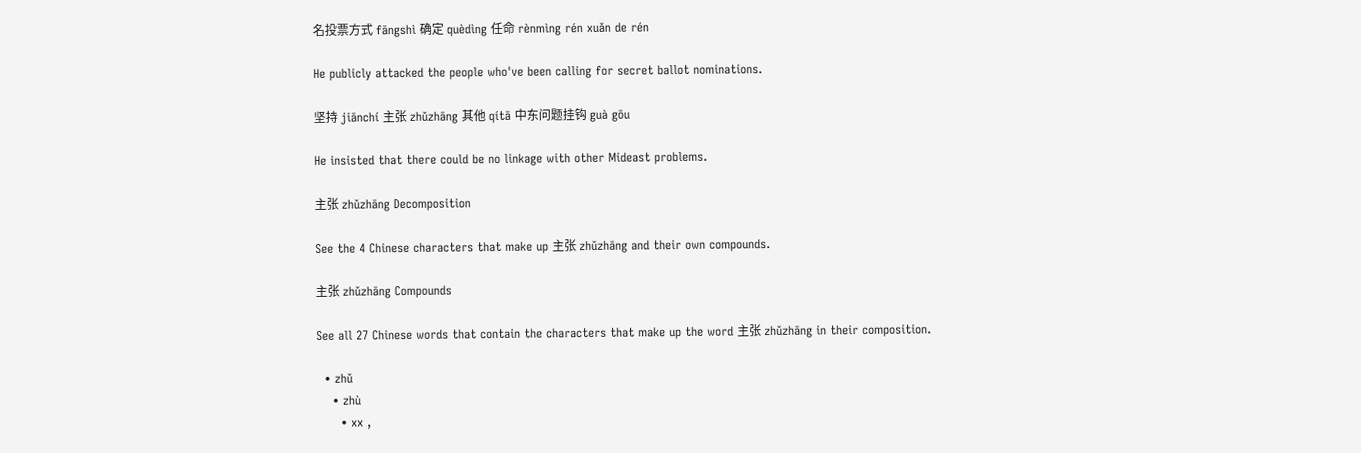名投票方式 fāngshì 确定 quèdìng 任命 rènmìng rén xuǎn de rén

He publicly attacked the people who've been calling for secret ballot nominations.

坚持 jiānchí 主张 zhǔzhāng 其他 qítā 中东问题挂钩 guà gōu

He insisted that there could be no linkage with other Mideast problems.

主张 zhǔzhāng Decomposition

See the 4 Chinese characters that make up 主张 zhǔzhāng and their own compounds.

主张 zhǔzhāng Compounds

See all 27 Chinese words that contain the characters that make up the word 主张 zhǔzhāng in their composition.

  • zhǔ
    • zhù
      • xx ,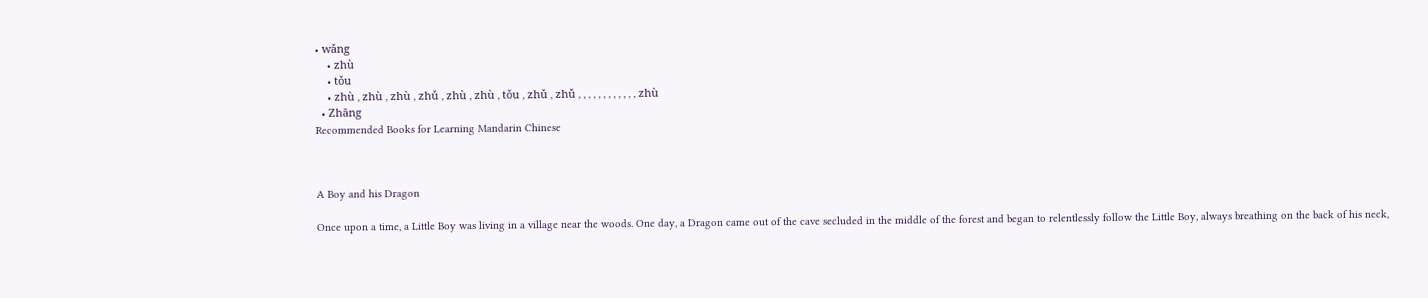• wǎng
    • zhù
    • tǒu
    • zhù , zhù , zhù , zhǔ , zhù , zhù , tǒu , zhǔ , zhǔ , , , , , , , , , , , , zhù
  • Zhāng
Recommended Books for Learning Mandarin Chinese



A Boy and his Dragon

Once upon a time, a Little Boy was living in a village near the woods. One day, a Dragon came out of the cave secluded in the middle of the forest and began to relentlessly follow the Little Boy, always breathing on the back of his neck,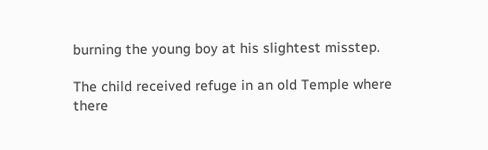burning the young boy at his slightest misstep.

The child received refuge in an old Temple where there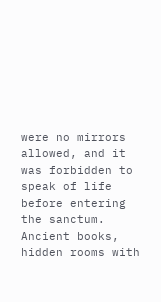were no mirrors allowed, and it was forbidden to speak of life before entering the sanctum. Ancient books, hidden rooms with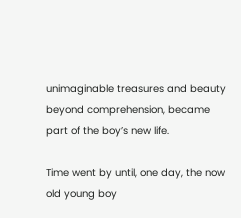unimaginable treasures and beauty beyond comprehension, became part of the boy’s new life.

Time went by until, one day, the now old young boy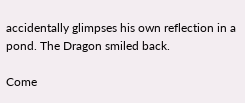accidentally glimpses his own reflection in a pond. The Dragon smiled back.

Come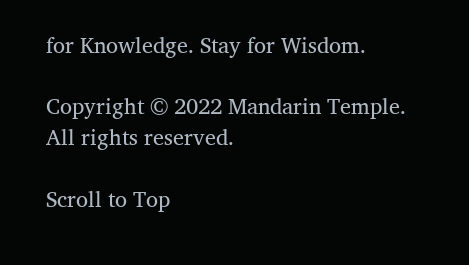for Knowledge. Stay for Wisdom.

Copyright © 2022 Mandarin Temple. All rights reserved.

Scroll to Top